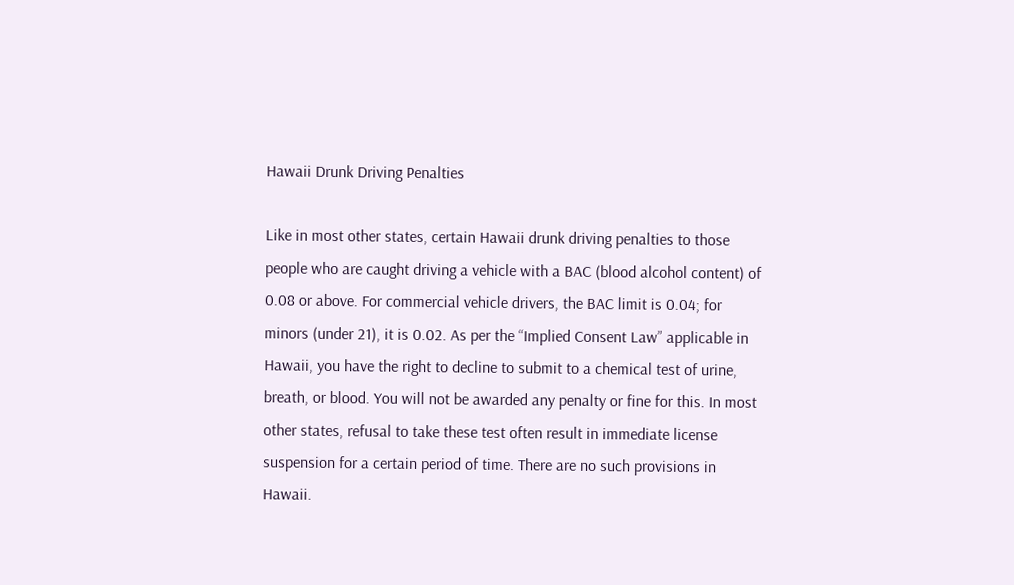Hawaii Drunk Driving Penalties

Like in most other states, certain Hawaii drunk driving penalties to those people who are caught driving a vehicle with a BAC (blood alcohol content) of 0.08 or above. For commercial vehicle drivers, the BAC limit is 0.04; for minors (under 21), it is 0.02. As per the “Implied Consent Law” applicable in Hawaii, you have the right to decline to submit to a chemical test of urine, breath, or blood. You will not be awarded any penalty or fine for this. In most other states, refusal to take these test often result in immediate license suspension for a certain period of time. There are no such provisions in Hawaii.